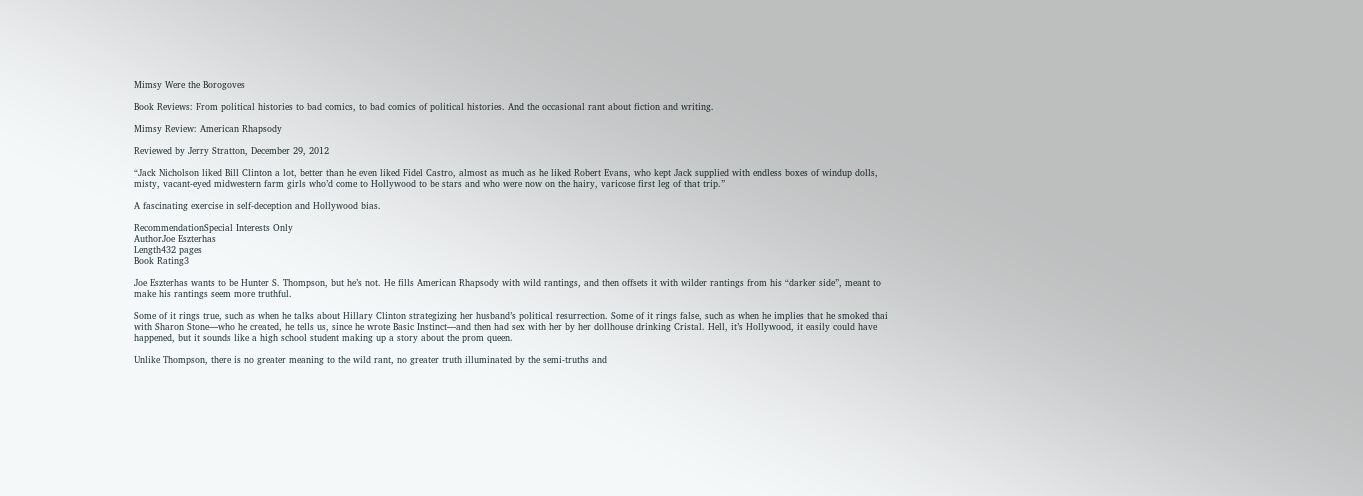Mimsy Were the Borogoves

Book Reviews: From political histories to bad comics, to bad comics of political histories. And the occasional rant about fiction and writing.

Mimsy Review: American Rhapsody

Reviewed by Jerry Stratton, December 29, 2012

“Jack Nicholson liked Bill Clinton a lot, better than he even liked Fidel Castro, almost as much as he liked Robert Evans, who kept Jack supplied with endless boxes of windup dolls, misty, vacant-eyed midwestern farm girls who’d come to Hollywood to be stars and who were now on the hairy, varicose first leg of that trip.”

A fascinating exercise in self-deception and Hollywood bias.

RecommendationSpecial Interests Only
AuthorJoe Eszterhas
Length432 pages
Book Rating3

Joe Eszterhas wants to be Hunter S. Thompson, but he’s not. He fills American Rhapsody with wild rantings, and then offsets it with wilder rantings from his “darker side”, meant to make his rantings seem more truthful.

Some of it rings true, such as when he talks about Hillary Clinton strategizing her husband’s political resurrection. Some of it rings false, such as when he implies that he smoked thai with Sharon Stone—who he created, he tells us, since he wrote Basic Instinct—and then had sex with her by her dollhouse drinking Cristal. Hell, it’s Hollywood, it easily could have happened, but it sounds like a high school student making up a story about the prom queen.

Unlike Thompson, there is no greater meaning to the wild rant, no greater truth illuminated by the semi-truths and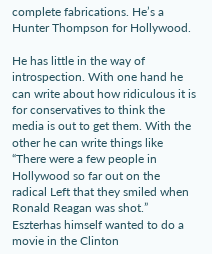complete fabrications. He’s a Hunter Thompson for Hollywood.

He has little in the way of introspection. With one hand he can write about how ridiculous it is for conservatives to think the media is out to get them. With the other he can write things like “There were a few people in Hollywood so far out on the radical Left that they smiled when Ronald Reagan was shot.” Eszterhas himself wanted to do a movie in the Clinton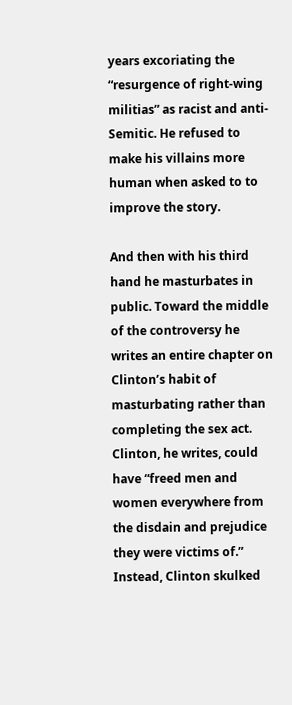years excoriating the “resurgence of right-wing militias” as racist and anti-Semitic. He refused to make his villains more human when asked to to improve the story.

And then with his third hand he masturbates in public. Toward the middle of the controversy he writes an entire chapter on Clinton’s habit of masturbating rather than completing the sex act. Clinton, he writes, could have “freed men and women everywhere from the disdain and prejudice they were victims of.” Instead, Clinton skulked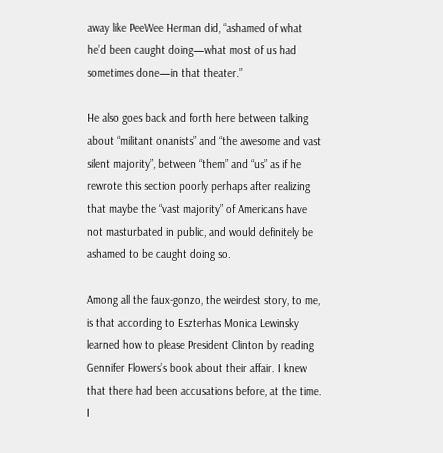away like PeeWee Herman did, “ashamed of what he’d been caught doing—what most of us had sometimes done—in that theater.”

He also goes back and forth here between talking about “militant onanists” and “the awesome and vast silent majority”, between “them” and “us” as if he rewrote this section poorly perhaps after realizing that maybe the “vast majority” of Americans have not masturbated in public, and would definitely be ashamed to be caught doing so.

Among all the faux-gonzo, the weirdest story, to me, is that according to Eszterhas Monica Lewinsky learned how to please President Clinton by reading Gennifer Flowers’s book about their affair. I knew that there had been accusations before, at the time. I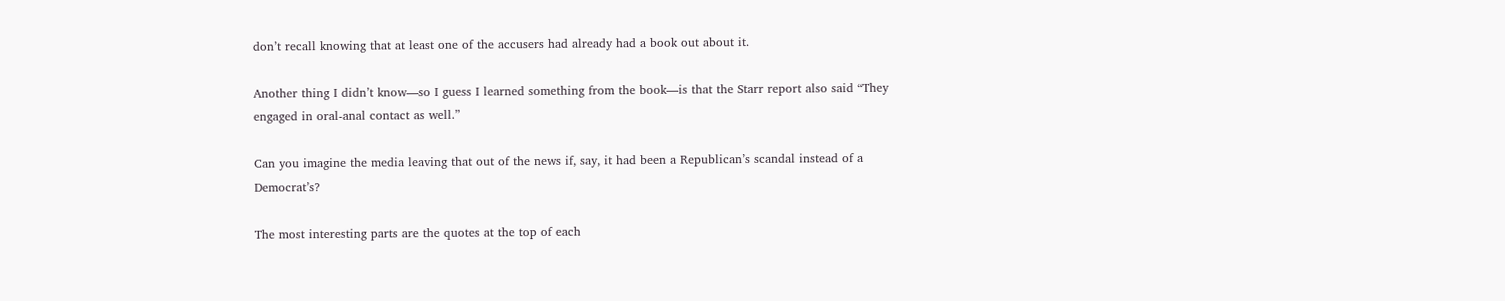don’t recall knowing that at least one of the accusers had already had a book out about it.

Another thing I didn’t know—so I guess I learned something from the book—is that the Starr report also said “They engaged in oral-anal contact as well.”

Can you imagine the media leaving that out of the news if, say, it had been a Republican’s scandal instead of a Democrat’s?

The most interesting parts are the quotes at the top of each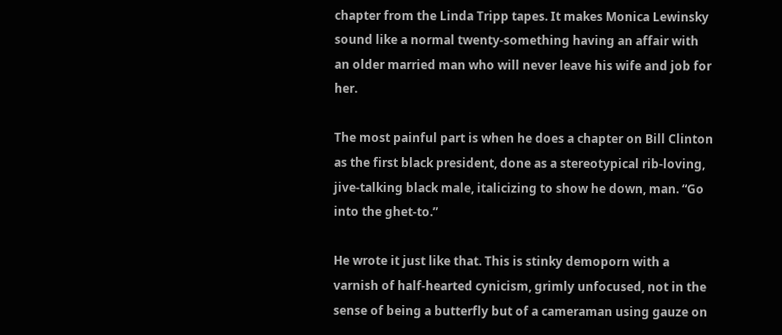chapter from the Linda Tripp tapes. It makes Monica Lewinsky sound like a normal twenty-something having an affair with an older married man who will never leave his wife and job for her.

The most painful part is when he does a chapter on Bill Clinton as the first black president, done as a stereotypical rib-loving, jive-talking black male, italicizing to show he down, man. “Go into the ghet-to.”

He wrote it just like that. This is stinky demoporn with a varnish of half-hearted cynicism, grimly unfocused, not in the sense of being a butterfly but of a cameraman using gauze on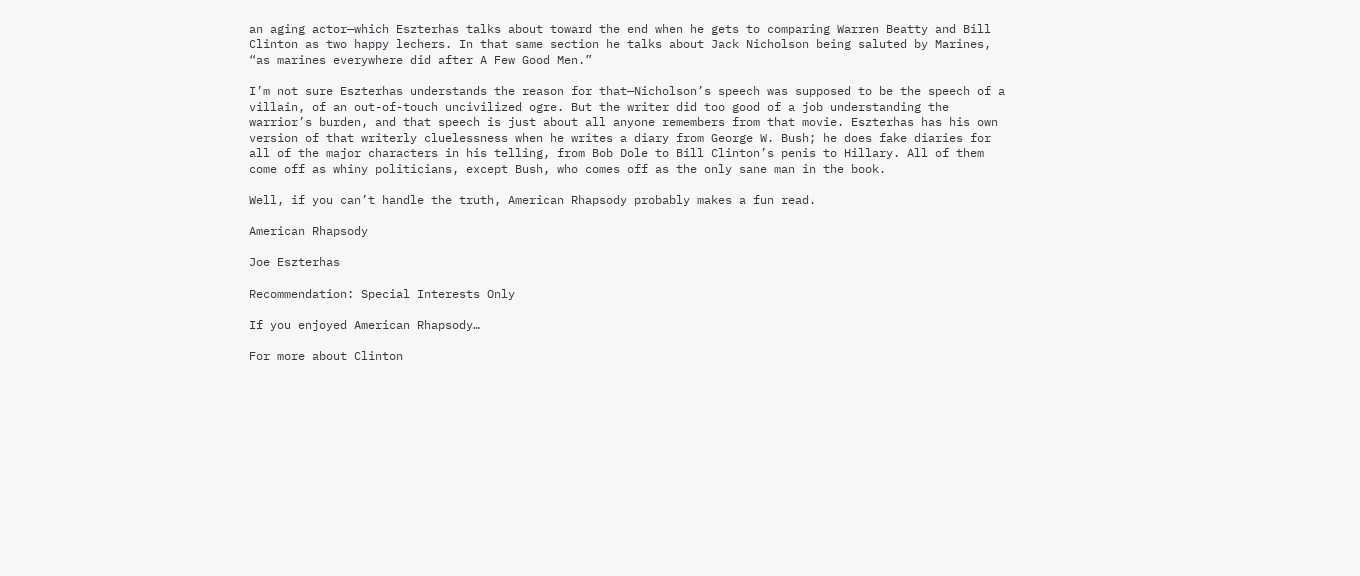an aging actor—which Eszterhas talks about toward the end when he gets to comparing Warren Beatty and Bill Clinton as two happy lechers. In that same section he talks about Jack Nicholson being saluted by Marines, “as marines everywhere did after A Few Good Men.”

I’m not sure Eszterhas understands the reason for that—Nicholson’s speech was supposed to be the speech of a villain, of an out-of-touch uncivilized ogre. But the writer did too good of a job understanding the warrior’s burden, and that speech is just about all anyone remembers from that movie. Eszterhas has his own version of that writerly cluelessness when he writes a diary from George W. Bush; he does fake diaries for all of the major characters in his telling, from Bob Dole to Bill Clinton’s penis to Hillary. All of them come off as whiny politicians, except Bush, who comes off as the only sane man in the book.

Well, if you can’t handle the truth, American Rhapsody probably makes a fun read.

American Rhapsody

Joe Eszterhas

Recommendation: Special Interests Only

If you enjoyed American Rhapsody…

For more about Clinton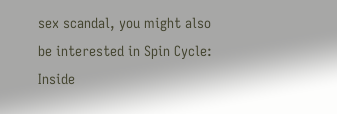sex scandal, you might also be interested in Spin Cycle: Inside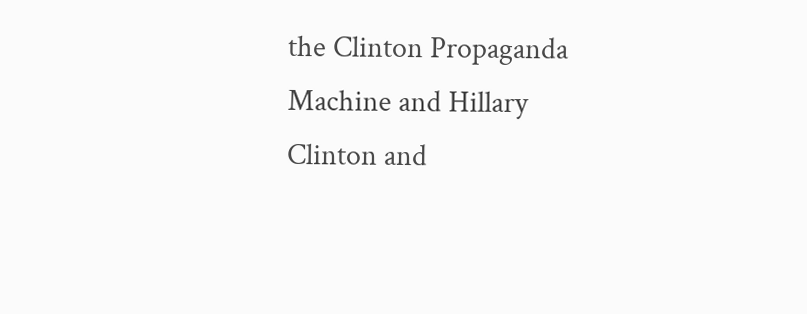the Clinton Propaganda Machine and Hillary Clinton and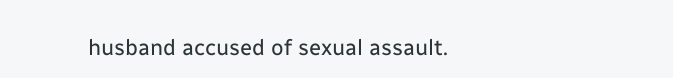husband accused of sexual assault.